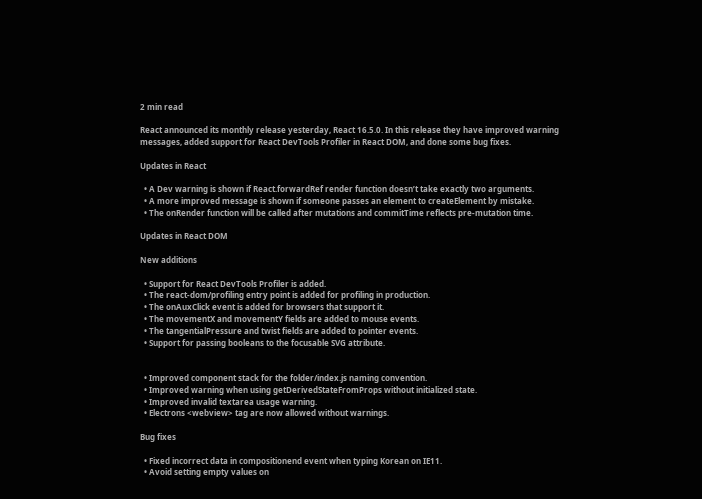2 min read

React announced its monthly release yesterday, React 16.5.0. In this release they have improved warning messages, added support for React DevTools Profiler in React DOM, and done some bug fixes.

Updates in React

  • A Dev warning is shown if React.forwardRef render function doesn’t take exactly two arguments.
  • A more improved message is shown if someone passes an element to createElement by mistake.
  • The onRender function will be called after mutations and commitTime reflects pre-mutation time.

Updates in React DOM

New additions

  • Support for React DevTools Profiler is added.
  • The react-dom/profiling entry point is added for profiling in production.
  • The onAuxClick event is added for browsers that support it.
  • The movementX and movementY fields are added to mouse events.
  • The tangentialPressure and twist fields are added to pointer events.
  • Support for passing booleans to the focusable SVG attribute.


  • Improved component stack for the folder/index.js naming convention.
  • Improved warning when using getDerivedStateFromProps without initialized state.
  • Improved invalid textarea usage warning.
  • Electrons <webview> tag are now allowed without warnings.

Bug fixes

  • Fixed incorrect data in compositionend event when typing Korean on IE11.
  • Avoid setting empty values on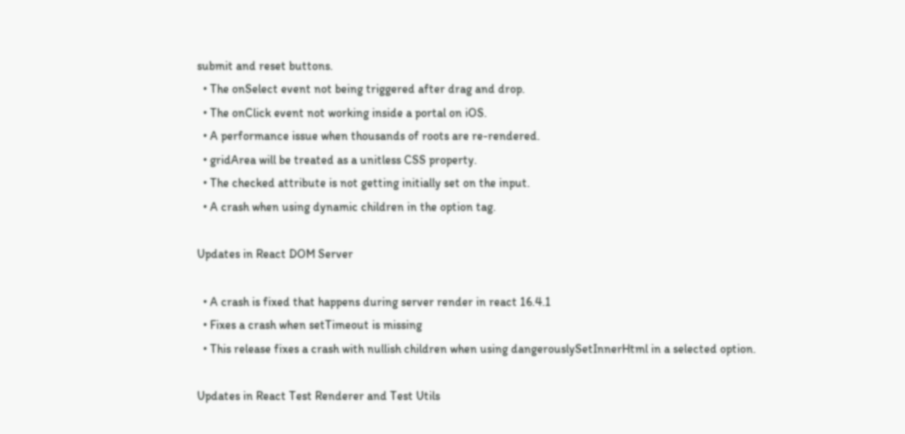submit and reset buttons.
  • The onSelect event not being triggered after drag and drop.
  • The onClick event not working inside a portal on iOS.
  • A performance issue when thousands of roots are re-rendered.
  • gridArea will be treated as a unitless CSS property.
  • The checked attribute is not getting initially set on the input.
  • A crash when using dynamic children in the option tag.

Updates in React DOM Server

  • A crash is fixed that happens during server render in react 16.4.1
  • Fixes a crash when setTimeout is missing
  • This release fixes a crash with nullish children when using dangerouslySetInnerHtml in a selected option.

Updates in React Test Renderer and Test Utils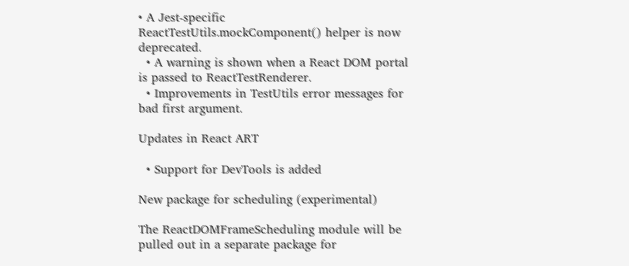• A Jest-specific ReactTestUtils.mockComponent() helper is now deprecated.
  • A warning is shown when a React DOM portal is passed to ReactTestRenderer.
  • Improvements in TestUtils error messages for bad first argument.

Updates in React ART

  • Support for DevTools is added

New package for scheduling (experimental)

The ReactDOMFrameScheduling module will be pulled out in a separate package for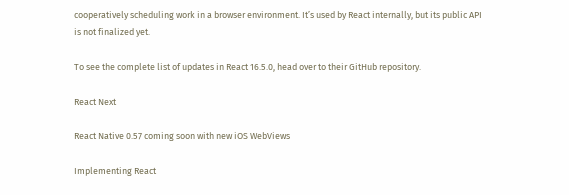cooperatively scheduling work in a browser environment. It’s used by React internally, but its public API is not finalized yet.

To see the complete list of updates in React 16.5.0, head over to their GitHub repository.

React Next

React Native 0.57 coming soon with new iOS WebViews

Implementing React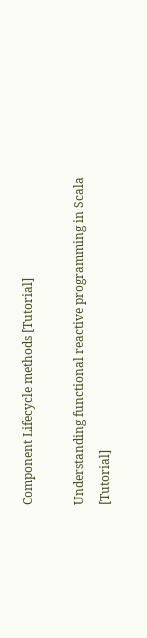Component Lifecycle methods [Tutorial]

Understanding functional reactive programming in Scala [Tutorial]